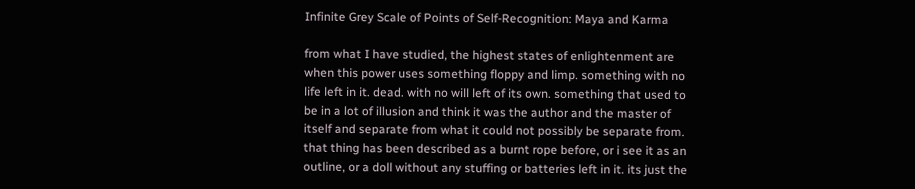Infinite Grey Scale of Points of Self-Recognition: Maya and Karma

from what I have studied, the highest states of enlightenment are when this power uses something floppy and limp. something with no life left in it. dead. with no will left of its own. something that used to be in a lot of illusion and think it was the author and the master of itself and separate from what it could not possibly be separate from. that thing has been described as a burnt rope before, or i see it as an outline, or a doll without any stuffing or batteries left in it. its just the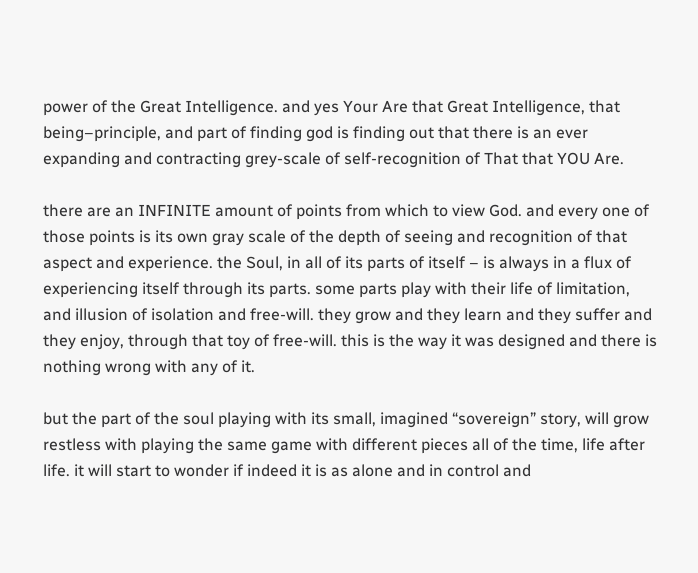power of the Great Intelligence. and yes Your Are that Great Intelligence, that being–principle, and part of finding god is finding out that there is an ever expanding and contracting grey-scale of self-recognition of That that YOU Are.

there are an INFINITE amount of points from which to view God. and every one of those points is its own gray scale of the depth of seeing and recognition of that aspect and experience. the Soul, in all of its parts of itself – is always in a flux of experiencing itself through its parts. some parts play with their life of limitation, and illusion of isolation and free-will. they grow and they learn and they suffer and they enjoy, through that toy of free-will. this is the way it was designed and there is nothing wrong with any of it.

but the part of the soul playing with its small, imagined “sovereign” story, will grow restless with playing the same game with different pieces all of the time, life after life. it will start to wonder if indeed it is as alone and in control and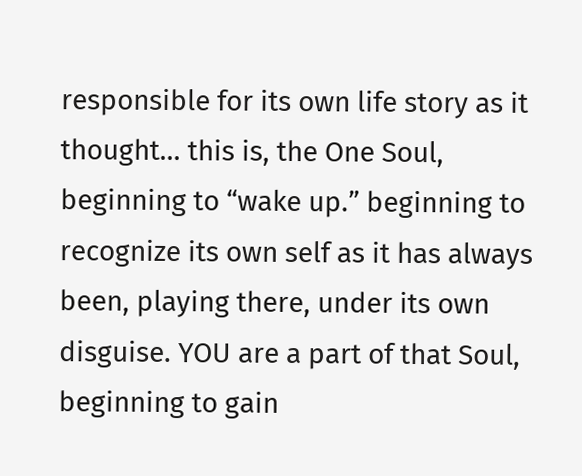responsible for its own life story as it thought… this is, the One Soul, beginning to “wake up.” beginning to recognize its own self as it has always been, playing there, under its own disguise. YOU are a part of that Soul, beginning to gain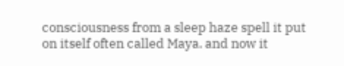consciousness from a sleep haze spell it put on itself often called Maya. and now it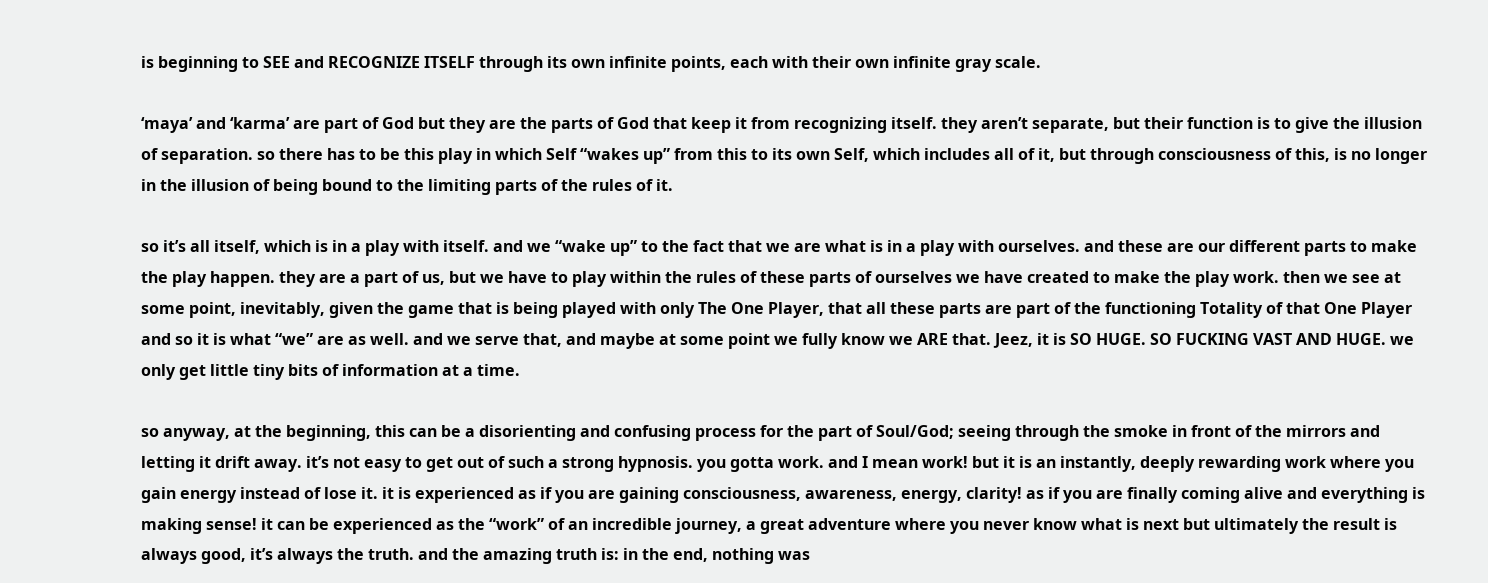is beginning to SEE and RECOGNIZE ITSELF through its own infinite points, each with their own infinite gray scale.

‘maya’ and ‘karma’ are part of God but they are the parts of God that keep it from recognizing itself. they aren’t separate, but their function is to give the illusion of separation. so there has to be this play in which Self “wakes up” from this to its own Self, which includes all of it, but through consciousness of this, is no longer in the illusion of being bound to the limiting parts of the rules of it.

so it’s all itself, which is in a play with itself. and we “wake up” to the fact that we are what is in a play with ourselves. and these are our different parts to make the play happen. they are a part of us, but we have to play within the rules of these parts of ourselves we have created to make the play work. then we see at some point, inevitably, given the game that is being played with only The One Player, that all these parts are part of the functioning Totality of that One Player and so it is what “we” are as well. and we serve that, and maybe at some point we fully know we ARE that. Jeez, it is SO HUGE. SO FUCKING VAST AND HUGE. we only get little tiny bits of information at a time.

so anyway, at the beginning, this can be a disorienting and confusing process for the part of Soul/God; seeing through the smoke in front of the mirrors and letting it drift away. it’s not easy to get out of such a strong hypnosis. you gotta work. and I mean work! but it is an instantly, deeply rewarding work where you gain energy instead of lose it. it is experienced as if you are gaining consciousness, awareness, energy, clarity! as if you are finally coming alive and everything is making sense! it can be experienced as the “work” of an incredible journey, a great adventure where you never know what is next but ultimately the result is always good, it’s always the truth. and the amazing truth is: in the end, nothing was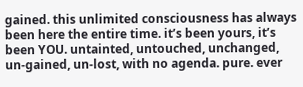gained. this unlimited consciousness has always been here the entire time. it’s been yours, it’s been YOU. untainted, untouched, unchanged, un-gained, un-lost, with no agenda. pure. ever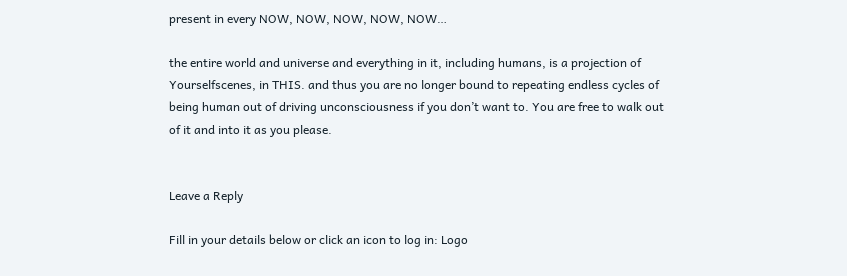present in every NOW, NOW, NOW, NOW, NOW…

the entire world and universe and everything in it, including humans, is a projection of Yourselfscenes, in THIS. and thus you are no longer bound to repeating endless cycles of being human out of driving unconsciousness if you don’t want to. You are free to walk out of it and into it as you please.


Leave a Reply

Fill in your details below or click an icon to log in: Logo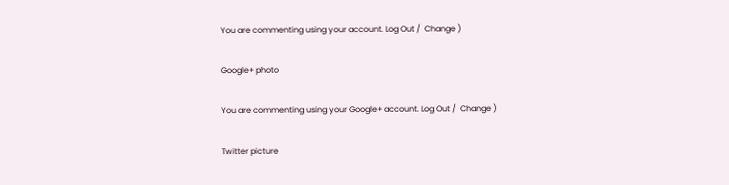You are commenting using your account. Log Out /  Change )

Google+ photo

You are commenting using your Google+ account. Log Out /  Change )

Twitter picture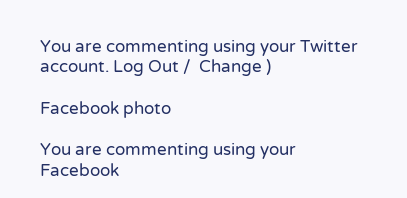You are commenting using your Twitter account. Log Out /  Change )

Facebook photo

You are commenting using your Facebook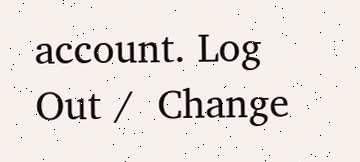account. Log Out /  Change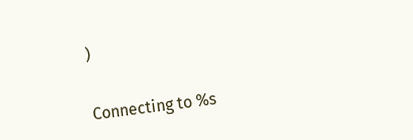)


Connecting to %s